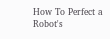How To Perfect a Robot's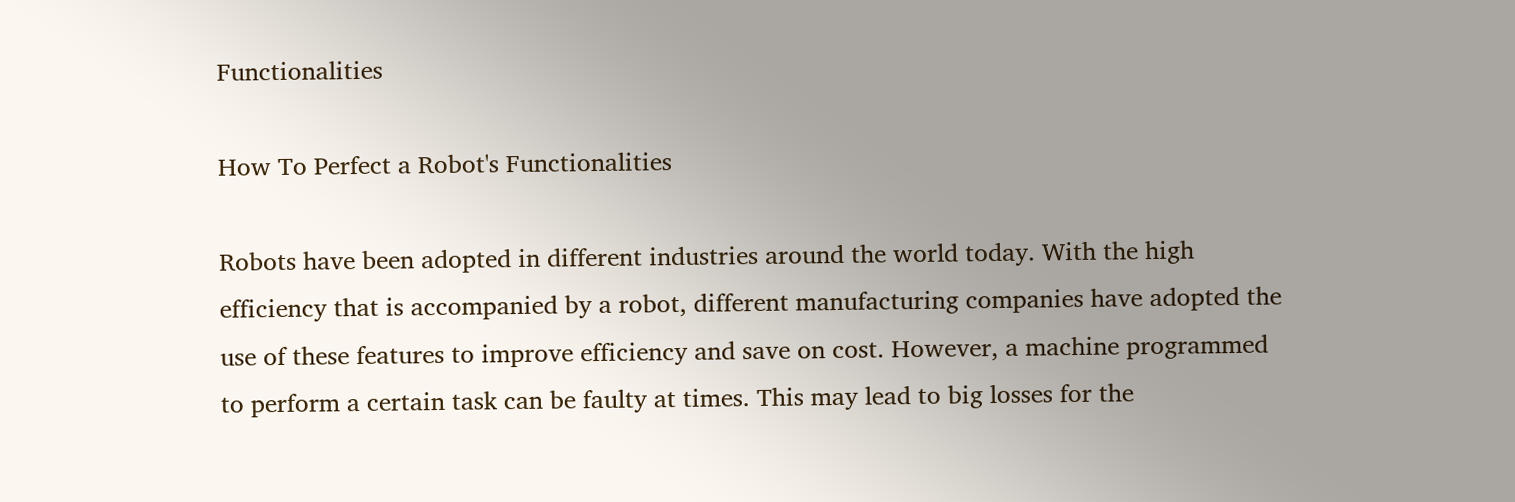Functionalities

How To Perfect a Robot's Functionalities

Robots have been adopted in different industries around the world today. With the high efficiency that is accompanied by a robot, different manufacturing companies have adopted the use of these features to improve efficiency and save on cost. However, a machine programmed to perform a certain task can be faulty at times. This may lead to big losses for the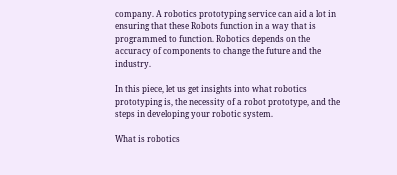company. A robotics prototyping service can aid a lot in ensuring that these Robots function in a way that is programmed to function. Robotics depends on the accuracy of components to change the future and the industry.

In this piece, let us get insights into what robotics prototyping is, the necessity of a robot prototype, and the steps in developing your robotic system.

What is robotics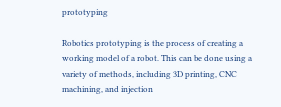prototyping

Robotics prototyping is the process of creating a working model of a robot. This can be done using a variety of methods, including 3D printing, CNC machining, and injection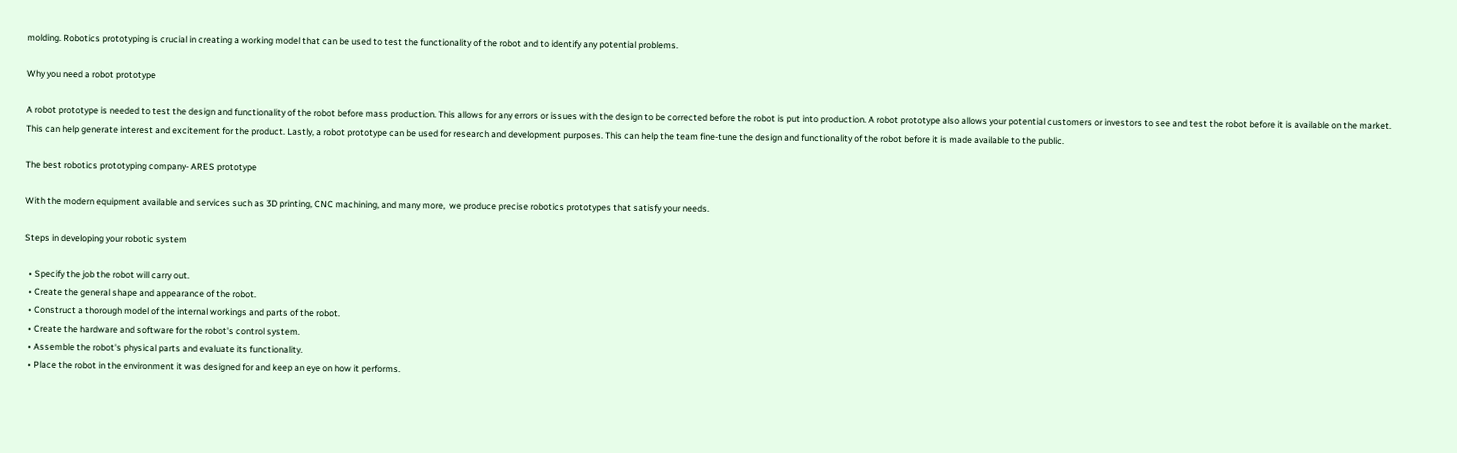molding. Robotics prototyping is crucial in creating a working model that can be used to test the functionality of the robot and to identify any potential problems.

Why you need a robot prototype

A robot prototype is needed to test the design and functionality of the robot before mass production. This allows for any errors or issues with the design to be corrected before the robot is put into production. A robot prototype also allows your potential customers or investors to see and test the robot before it is available on the market. This can help generate interest and excitement for the product. Lastly, a robot prototype can be used for research and development purposes. This can help the team fine-tune the design and functionality of the robot before it is made available to the public.

The best robotics prototyping company- ARES prototype

With the modern equipment available and services such as 3D printing, CNC machining, and many more,  we produce precise robotics prototypes that satisfy your needs.

Steps in developing your robotic system

  • Specify the job the robot will carry out.
  • Create the general shape and appearance of the robot.
  • Construct a thorough model of the internal workings and parts of the robot.
  • Create the hardware and software for the robot's control system.
  • Assemble the robot's physical parts and evaluate its functionality.
  • Place the robot in the environment it was designed for and keep an eye on how it performs.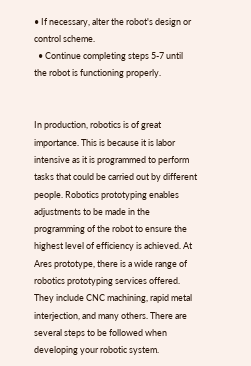• If necessary, alter the robot's design or control scheme.
  • Continue completing steps 5-7 until the robot is functioning properly.


In production, robotics is of great importance. This is because it is labor intensive as it is programmed to perform tasks that could be carried out by different people. Robotics prototyping enables adjustments to be made in the programming of the robot to ensure the highest level of efficiency is achieved. At Ares prototype, there is a wide range of robotics prototyping services offered. They include CNC machining, rapid metal interjection, and many others. There are several steps to be followed when developing your robotic system.